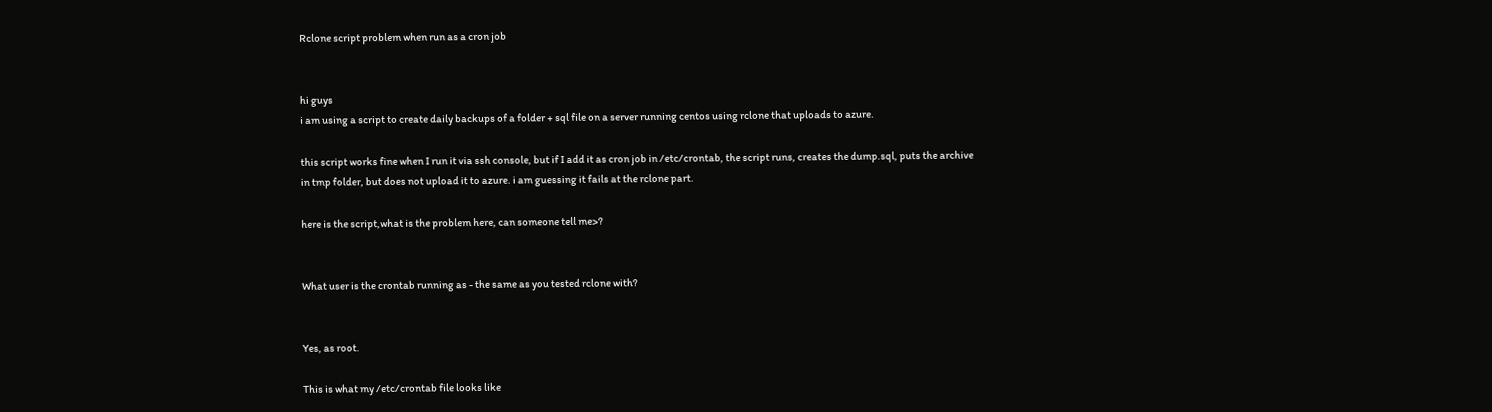Rclone script problem when run as a cron job


hi guys
i am using a script to create daily backups of a folder + sql file on a server running centos using rclone that uploads to azure.

this script works fine when I run it via ssh console, but if I add it as cron job in /etc/crontab, the script runs, creates the dump.sql, puts the archive in tmp folder, but does not upload it to azure. i am guessing it fails at the rclone part.

here is the script,what is the problem here, can someone tell me>?


What user is the crontab running as - the same as you tested rclone with?


Yes, as root.

This is what my /etc/crontab file looks like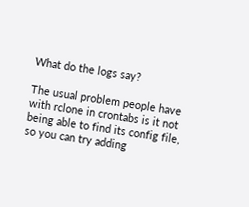What do the logs say?

The usual problem people have with rclone in crontabs is it not being able to find its config file, so you can try adding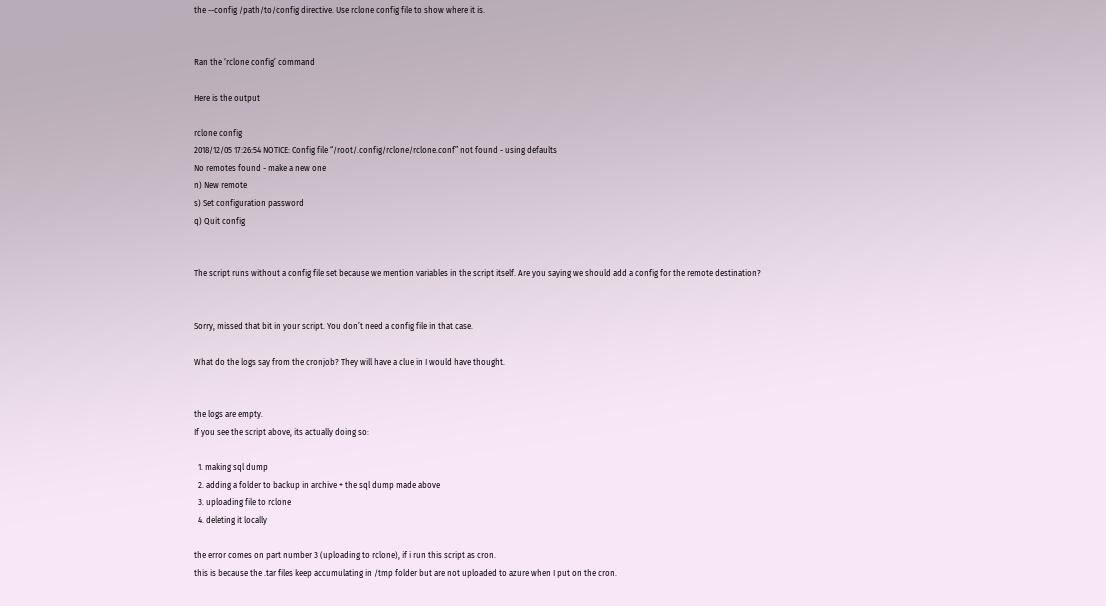the --config /path/to/config directive. Use rclone config file to show where it is.


Ran the ‘rclone config’ command

Here is the output

rclone config
2018/12/05 17:26:54 NOTICE: Config file “/root/.config/rclone/rclone.conf” not found - using defaults
No remotes found - make a new one
n) New remote
s) Set configuration password
q) Quit config


The script runs without a config file set because we mention variables in the script itself. Are you saying we should add a config for the remote destination?


Sorry, missed that bit in your script. You don’t need a config file in that case.

What do the logs say from the cronjob? They will have a clue in I would have thought.


the logs are empty.
If you see the script above, its actually doing so:

  1. making sql dump
  2. adding a folder to backup in archive + the sql dump made above
  3. uploading file to rclone
  4. deleting it locally

the error comes on part number 3 (uploading to rclone), if i run this script as cron.
this is because the .tar files keep accumulating in /tmp folder but are not uploaded to azure when I put on the cron.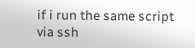if i run the same script via ssh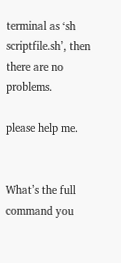terminal as ‘sh scriptfile.sh’, then there are no problems.

please help me.


What’s the full command you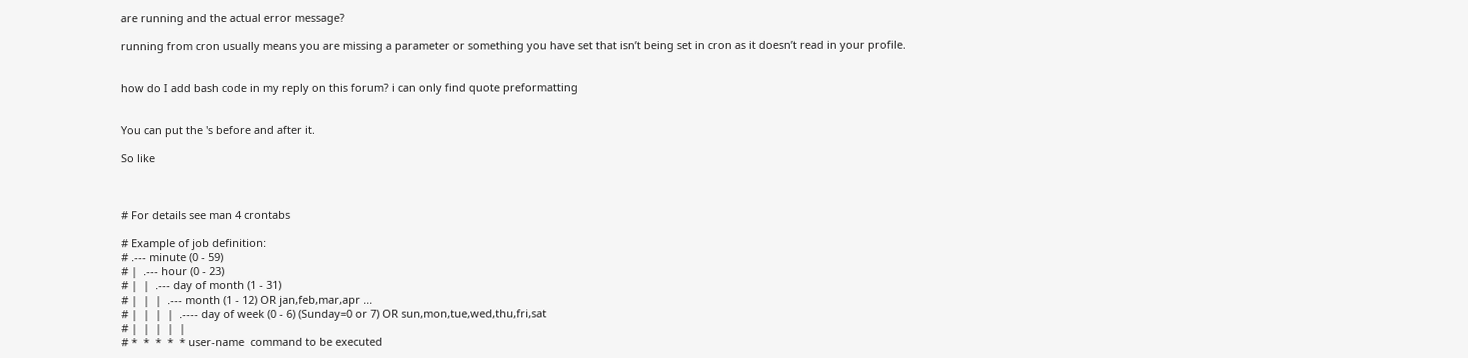are running and the actual error message?

running from cron usually means you are missing a parameter or something you have set that isn’t being set in cron as it doesn’t read in your profile.


how do I add bash code in my reply on this forum? i can only find quote preformatting


You can put the 's before and after it.

So like



# For details see man 4 crontabs

# Example of job definition:
# .--- minute (0 - 59)
# |  .--- hour (0 - 23)
# |  |  .--- day of month (1 - 31)
# |  |  |  .--- month (1 - 12) OR jan,feb,mar,apr ...
# |  |  |  |  .---- day of week (0 - 6) (Sunday=0 or 7) OR sun,mon,tue,wed,thu,fri,sat
# |  |  |  |  |
# *  *  *  *  * user-name  command to be executed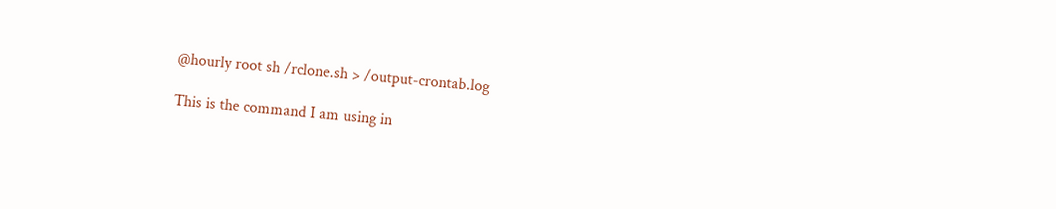@hourly root sh /rclone.sh > /output-crontab.log

This is the command I am using in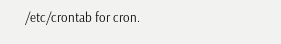/etc/crontab for cron.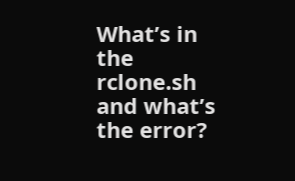What’s in the rclone.sh and what’s the error?